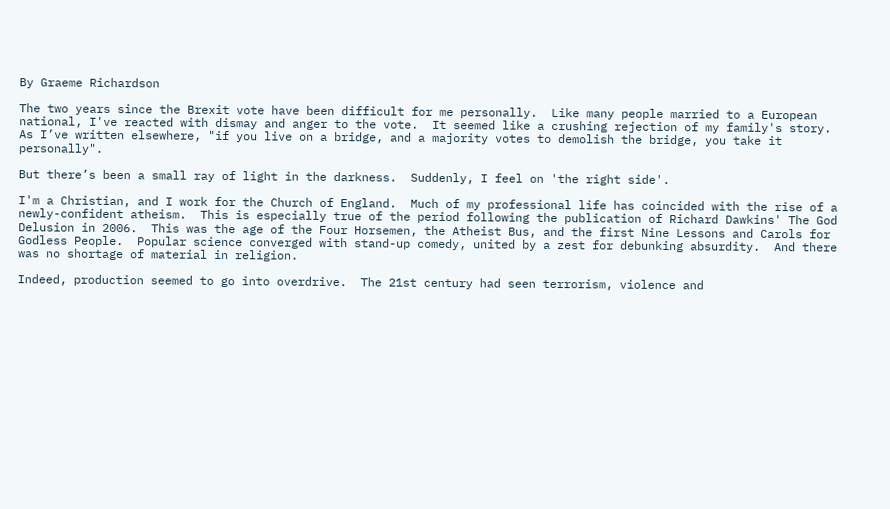By Graeme Richardson

The two years since the Brexit vote have been difficult for me personally.  Like many people married to a European national, I've reacted with dismay and anger to the vote.  It seemed like a crushing rejection of my family's story.  As I’ve written elsewhere, "if you live on a bridge, and a majority votes to demolish the bridge, you take it personally".

But there’s been a small ray of light in the darkness.  Suddenly, I feel on 'the right side'.

I'm a Christian, and I work for the Church of England.  Much of my professional life has coincided with the rise of a newly-confident atheism.  This is especially true of the period following the publication of Richard Dawkins' The God Delusion in 2006.  This was the age of the Four Horsemen, the Atheist Bus, and the first Nine Lessons and Carols for Godless People.  Popular science converged with stand-up comedy, united by a zest for debunking absurdity.  And there was no shortage of material in religion.

Indeed, production seemed to go into overdrive.  The 21st century had seen terrorism, violence and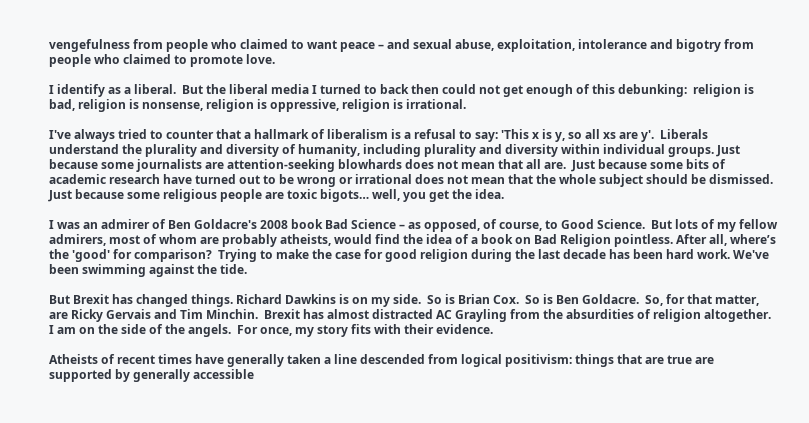vengefulness from people who claimed to want peace – and sexual abuse, exploitation, intolerance and bigotry from people who claimed to promote love.

I identify as a liberal.  But the liberal media I turned to back then could not get enough of this debunking:  religion is bad, religion is nonsense, religion is oppressive, religion is irrational.

I've always tried to counter that a hallmark of liberalism is a refusal to say: 'This x is y, so all xs are y'.  Liberals understand the plurality and diversity of humanity, including plurality and diversity within individual groups. Just because some journalists are attention-seeking blowhards does not mean that all are.  Just because some bits of academic research have turned out to be wrong or irrational does not mean that the whole subject should be dismissed.  Just because some religious people are toxic bigots… well, you get the idea.

I was an admirer of Ben Goldacre's 2008 book Bad Science – as opposed, of course, to Good Science.  But lots of my fellow admirers, most of whom are probably atheists, would find the idea of a book on Bad Religion pointless. After all, where’s the 'good' for comparison?  Trying to make the case for good religion during the last decade has been hard work. We've been swimming against the tide.

But Brexit has changed things. Richard Dawkins is on my side.  So is Brian Cox.  So is Ben Goldacre.  So, for that matter, are Ricky Gervais and Tim Minchin.  Brexit has almost distracted AC Grayling from the absurdities of religion altogether.  I am on the side of the angels.  For once, my story fits with their evidence.

Atheists of recent times have generally taken a line descended from logical positivism: things that are true are supported by generally accessible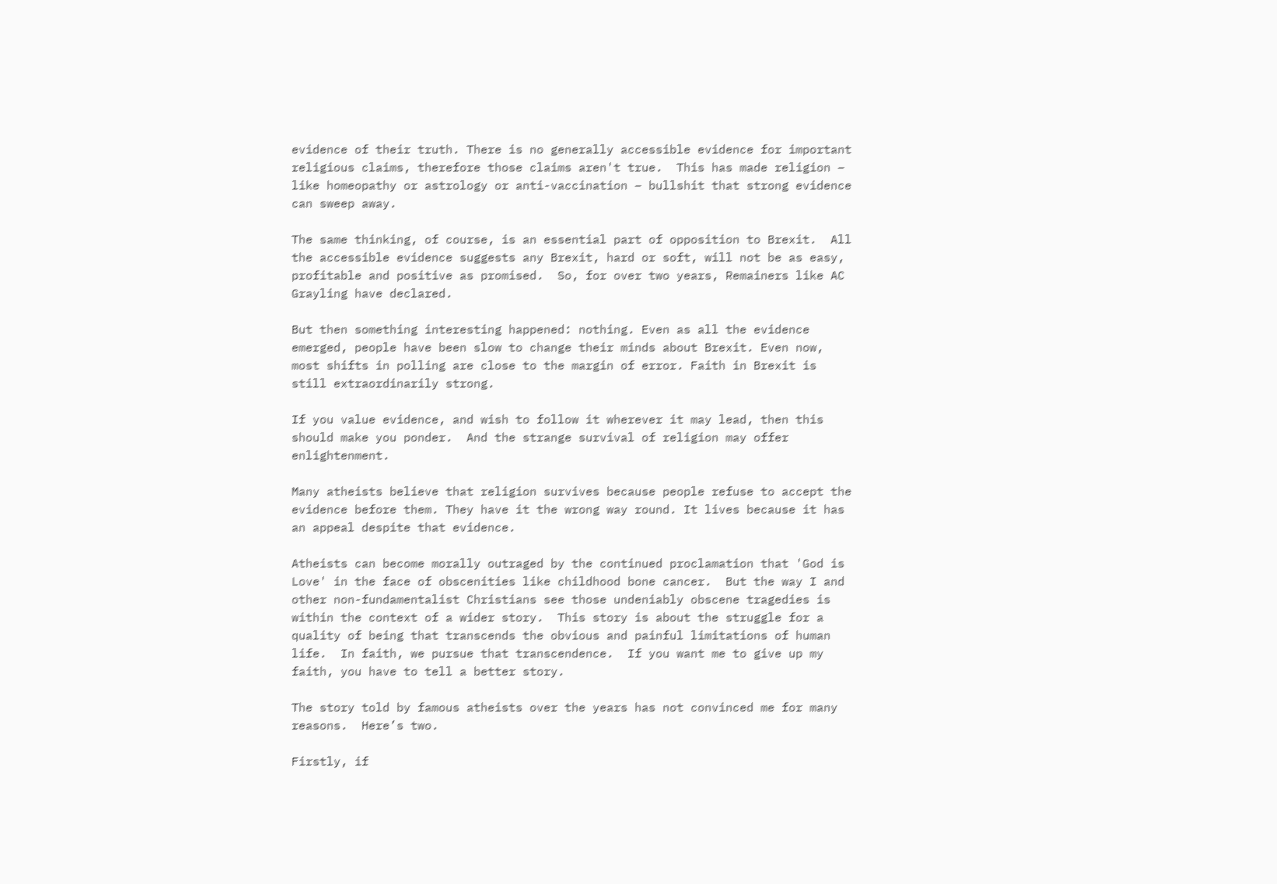evidence of their truth. There is no generally accessible evidence for important religious claims, therefore those claims aren't true.  This has made religion – like homeopathy or astrology or anti-vaccination – bullshit that strong evidence can sweep away.

The same thinking, of course, is an essential part of opposition to Brexit.  All the accessible evidence suggests any Brexit, hard or soft, will not be as easy, profitable and positive as promised.  So, for over two years, Remainers like AC Grayling have declared.

But then something interesting happened: nothing. Even as all the evidence emerged, people have been slow to change their minds about Brexit. Even now, most shifts in polling are close to the margin of error. Faith in Brexit is still extraordinarily strong.

If you value evidence, and wish to follow it wherever it may lead, then this should make you ponder.  And the strange survival of religion may offer enlightenment.

Many atheists believe that religion survives because people refuse to accept the evidence before them. They have it the wrong way round. It lives because it has an appeal despite that evidence.

Atheists can become morally outraged by the continued proclamation that 'God is Love' in the face of obscenities like childhood bone cancer.  But the way I and other non-fundamentalist Christians see those undeniably obscene tragedies is within the context of a wider story.  This story is about the struggle for a quality of being that transcends the obvious and painful limitations of human life.  In faith, we pursue that transcendence.  If you want me to give up my faith, you have to tell a better story.

The story told by famous atheists over the years has not convinced me for many reasons.  Here’s two.

Firstly, if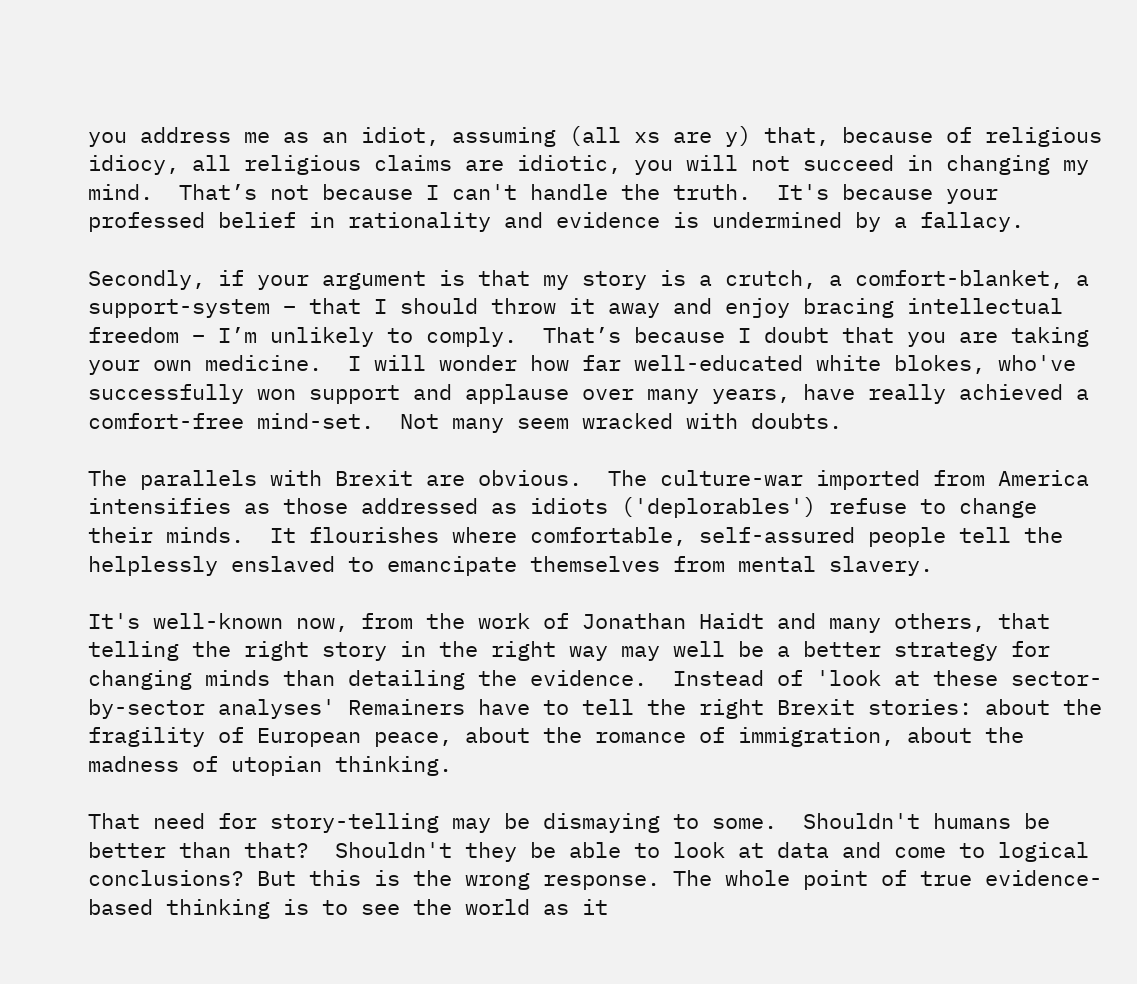you address me as an idiot, assuming (all xs are y) that, because of religious idiocy, all religious claims are idiotic, you will not succeed in changing my mind.  That’s not because I can't handle the truth.  It's because your professed belief in rationality and evidence is undermined by a fallacy.

Secondly, if your argument is that my story is a crutch, a comfort-blanket, a support-system – that I should throw it away and enjoy bracing intellectual freedom – I’m unlikely to comply.  That’s because I doubt that you are taking your own medicine.  I will wonder how far well-educated white blokes, who've successfully won support and applause over many years, have really achieved a comfort-free mind-set.  Not many seem wracked with doubts.

The parallels with Brexit are obvious.  The culture-war imported from America intensifies as those addressed as idiots ('deplorables') refuse to change their minds.  It flourishes where comfortable, self-assured people tell the helplessly enslaved to emancipate themselves from mental slavery.

It's well-known now, from the work of Jonathan Haidt and many others, that telling the right story in the right way may well be a better strategy for changing minds than detailing the evidence.  Instead of 'look at these sector-by-sector analyses' Remainers have to tell the right Brexit stories: about the fragility of European peace, about the romance of immigration, about the madness of utopian thinking.

That need for story-telling may be dismaying to some.  Shouldn't humans be better than that?  Shouldn't they be able to look at data and come to logical conclusions? But this is the wrong response. The whole point of true evidence-based thinking is to see the world as it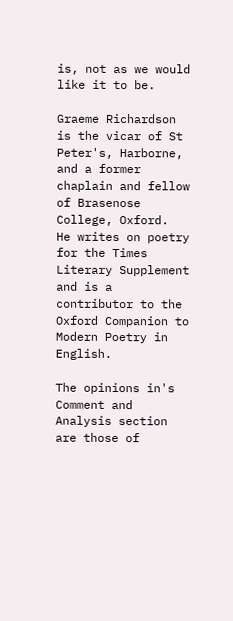is, not as we would like it to be.

Graeme Richardson is the vicar of St Peter's, Harborne, and a former chaplain and fellow of Brasenose College, Oxford.  He writes on poetry for the Times Literary Supplement and is a contributor to the Oxford Companion to Modern Poetry in English.

The opinions in's Comment and Analysis section are those of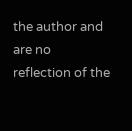the author and are no reflection of the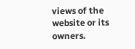views of the website or its owners.